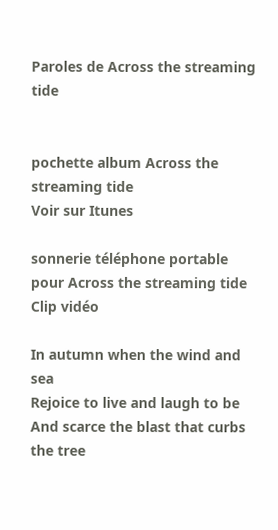Paroles de Across the streaming tide


pochette album Across the streaming tide
Voir sur Itunes

sonnerie téléphone portable pour Across the streaming tide
Clip vidéo

In autumn when the wind and sea
Rejoice to live and laugh to be
And scarce the blast that curbs the tree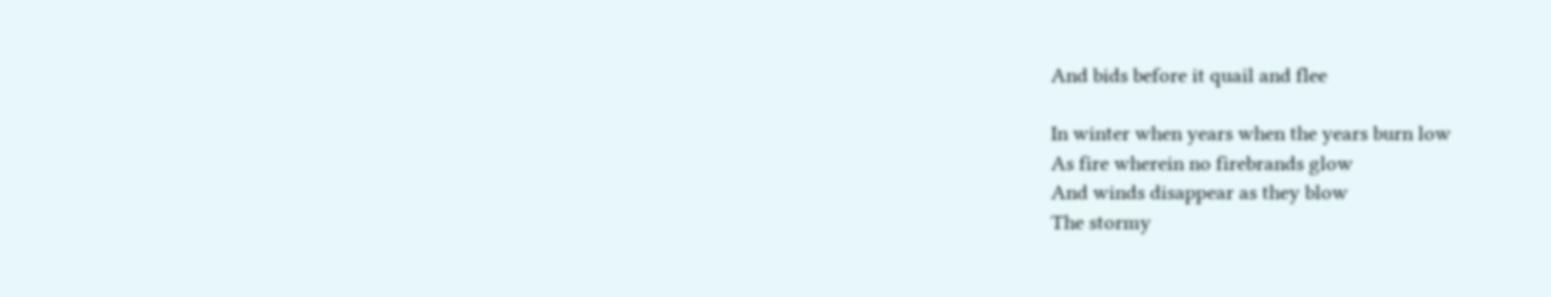And bids before it quail and flee

In winter when years when the years burn low
As fire wherein no firebrands glow
And winds disappear as they blow
The stormy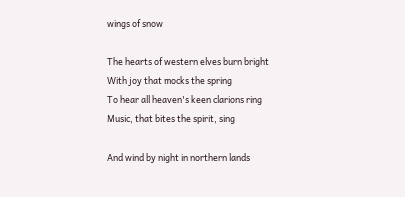wings of snow

The hearts of western elves burn bright
With joy that mocks the spring
To hear all heaven's keen clarions ring
Music, that bites the spirit, sing

And wind by night in northern lands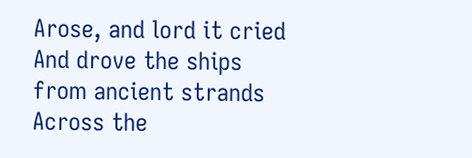Arose, and lord it cried
And drove the ships from ancient strands
Across the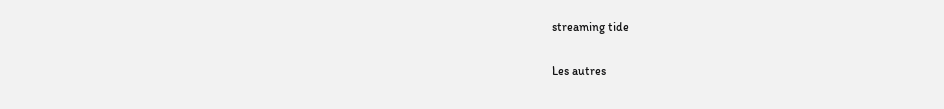streaming tide

Les autres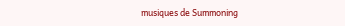musiques de Summoning